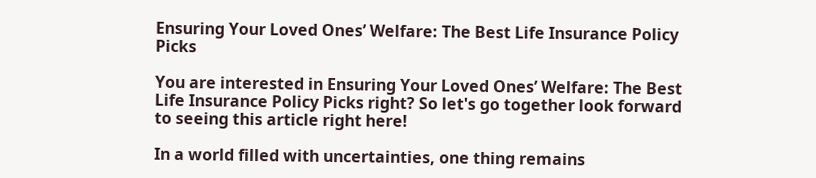Ensuring Your Loved Ones’ Welfare: The Best Life Insurance Policy Picks

You are interested in Ensuring Your Loved Ones’ Welfare: The Best Life Insurance Policy Picks right? So let's go together look forward to seeing this article right here!

In a world filled with uncertainties, one thing remains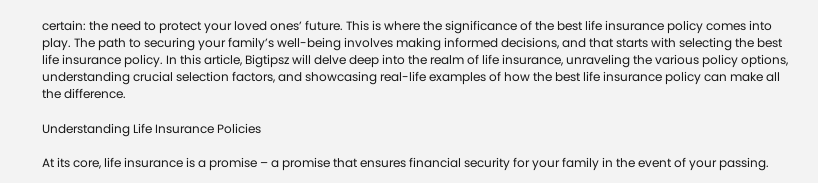certain: the need to protect your loved ones’ future. This is where the significance of the best life insurance policy comes into play. The path to securing your family’s well-being involves making informed decisions, and that starts with selecting the best life insurance policy. In this article, Bigtipsz will delve deep into the realm of life insurance, unraveling the various policy options, understanding crucial selection factors, and showcasing real-life examples of how the best life insurance policy can make all the difference.

Understanding Life Insurance Policies

At its core, life insurance is a promise – a promise that ensures financial security for your family in the event of your passing.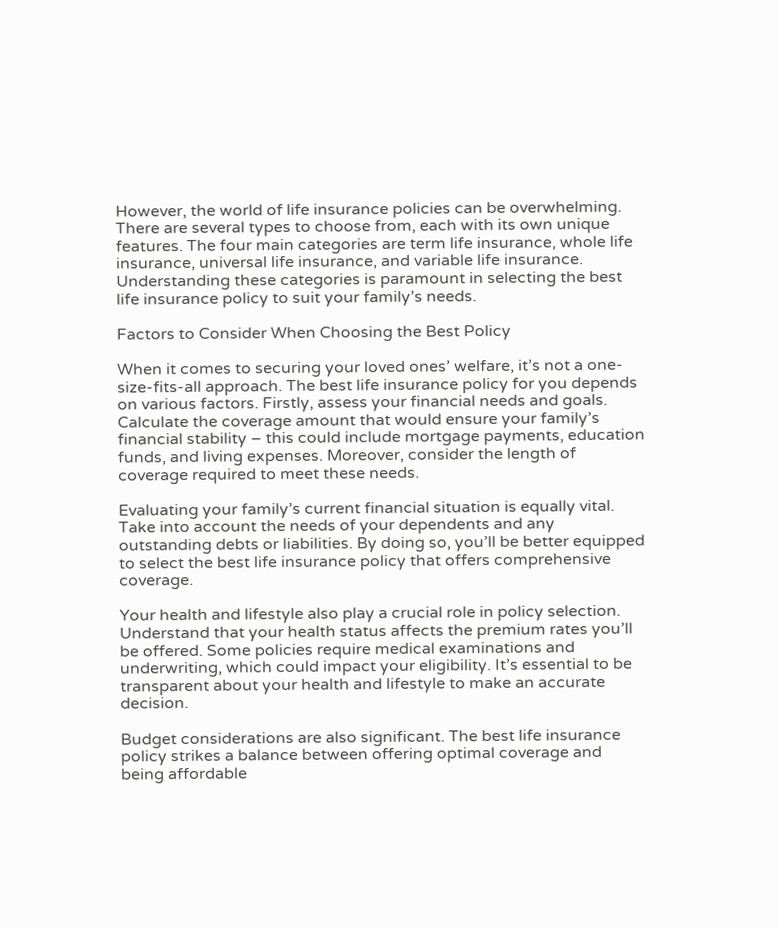However, the world of life insurance policies can be overwhelming. There are several types to choose from, each with its own unique features. The four main categories are term life insurance, whole life insurance, universal life insurance, and variable life insurance. Understanding these categories is paramount in selecting the best life insurance policy to suit your family’s needs.

Factors to Consider When Choosing the Best Policy

When it comes to securing your loved ones’ welfare, it’s not a one-size-fits-all approach. The best life insurance policy for you depends on various factors. Firstly, assess your financial needs and goals. Calculate the coverage amount that would ensure your family’s financial stability – this could include mortgage payments, education funds, and living expenses. Moreover, consider the length of coverage required to meet these needs.

Evaluating your family’s current financial situation is equally vital. Take into account the needs of your dependents and any outstanding debts or liabilities. By doing so, you’ll be better equipped to select the best life insurance policy that offers comprehensive coverage.

Your health and lifestyle also play a crucial role in policy selection. Understand that your health status affects the premium rates you’ll be offered. Some policies require medical examinations and underwriting, which could impact your eligibility. It’s essential to be transparent about your health and lifestyle to make an accurate decision.

Budget considerations are also significant. The best life insurance policy strikes a balance between offering optimal coverage and being affordable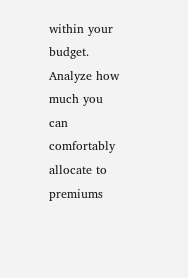within your budget. Analyze how much you can comfortably allocate to premiums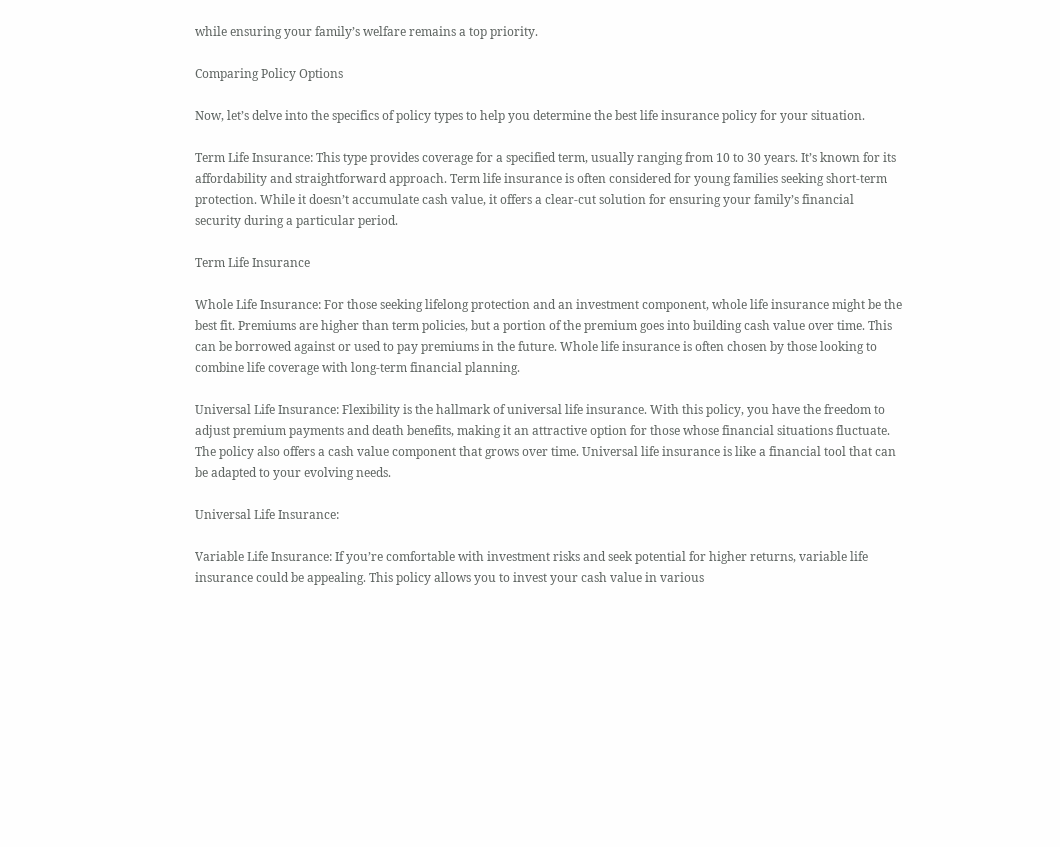while ensuring your family’s welfare remains a top priority.

Comparing Policy Options

Now, let’s delve into the specifics of policy types to help you determine the best life insurance policy for your situation.

Term Life Insurance: This type provides coverage for a specified term, usually ranging from 10 to 30 years. It’s known for its affordability and straightforward approach. Term life insurance is often considered for young families seeking short-term protection. While it doesn’t accumulate cash value, it offers a clear-cut solution for ensuring your family’s financial security during a particular period.

Term Life Insurance

Whole Life Insurance: For those seeking lifelong protection and an investment component, whole life insurance might be the best fit. Premiums are higher than term policies, but a portion of the premium goes into building cash value over time. This can be borrowed against or used to pay premiums in the future. Whole life insurance is often chosen by those looking to combine life coverage with long-term financial planning.

Universal Life Insurance: Flexibility is the hallmark of universal life insurance. With this policy, you have the freedom to adjust premium payments and death benefits, making it an attractive option for those whose financial situations fluctuate. The policy also offers a cash value component that grows over time. Universal life insurance is like a financial tool that can be adapted to your evolving needs.

Universal Life Insurance:

Variable Life Insurance: If you’re comfortable with investment risks and seek potential for higher returns, variable life insurance could be appealing. This policy allows you to invest your cash value in various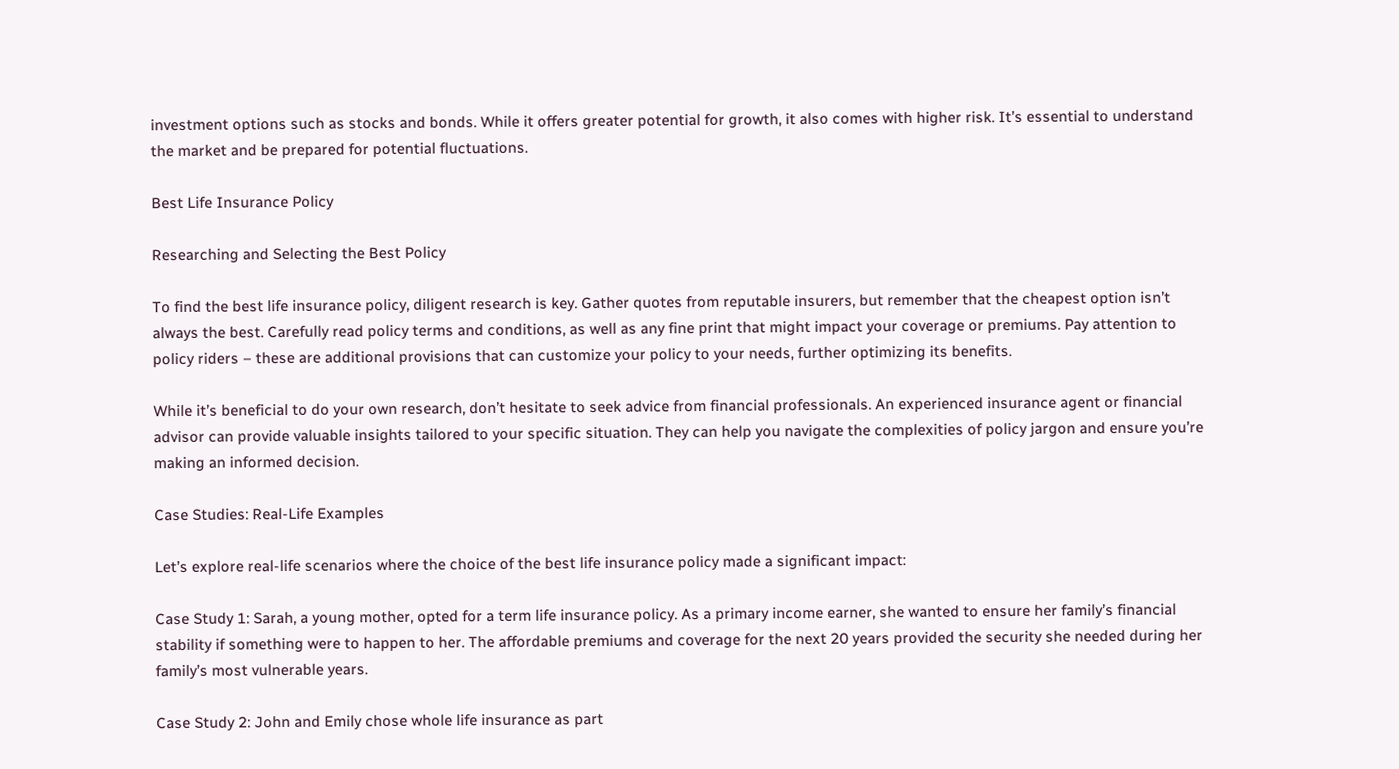investment options such as stocks and bonds. While it offers greater potential for growth, it also comes with higher risk. It’s essential to understand the market and be prepared for potential fluctuations.

Best Life Insurance Policy

Researching and Selecting the Best Policy

To find the best life insurance policy, diligent research is key. Gather quotes from reputable insurers, but remember that the cheapest option isn’t always the best. Carefully read policy terms and conditions, as well as any fine print that might impact your coverage or premiums. Pay attention to policy riders – these are additional provisions that can customize your policy to your needs, further optimizing its benefits.

While it’s beneficial to do your own research, don’t hesitate to seek advice from financial professionals. An experienced insurance agent or financial advisor can provide valuable insights tailored to your specific situation. They can help you navigate the complexities of policy jargon and ensure you’re making an informed decision.

Case Studies: Real-Life Examples

Let’s explore real-life scenarios where the choice of the best life insurance policy made a significant impact:

Case Study 1: Sarah, a young mother, opted for a term life insurance policy. As a primary income earner, she wanted to ensure her family’s financial stability if something were to happen to her. The affordable premiums and coverage for the next 20 years provided the security she needed during her family’s most vulnerable years.

Case Study 2: John and Emily chose whole life insurance as part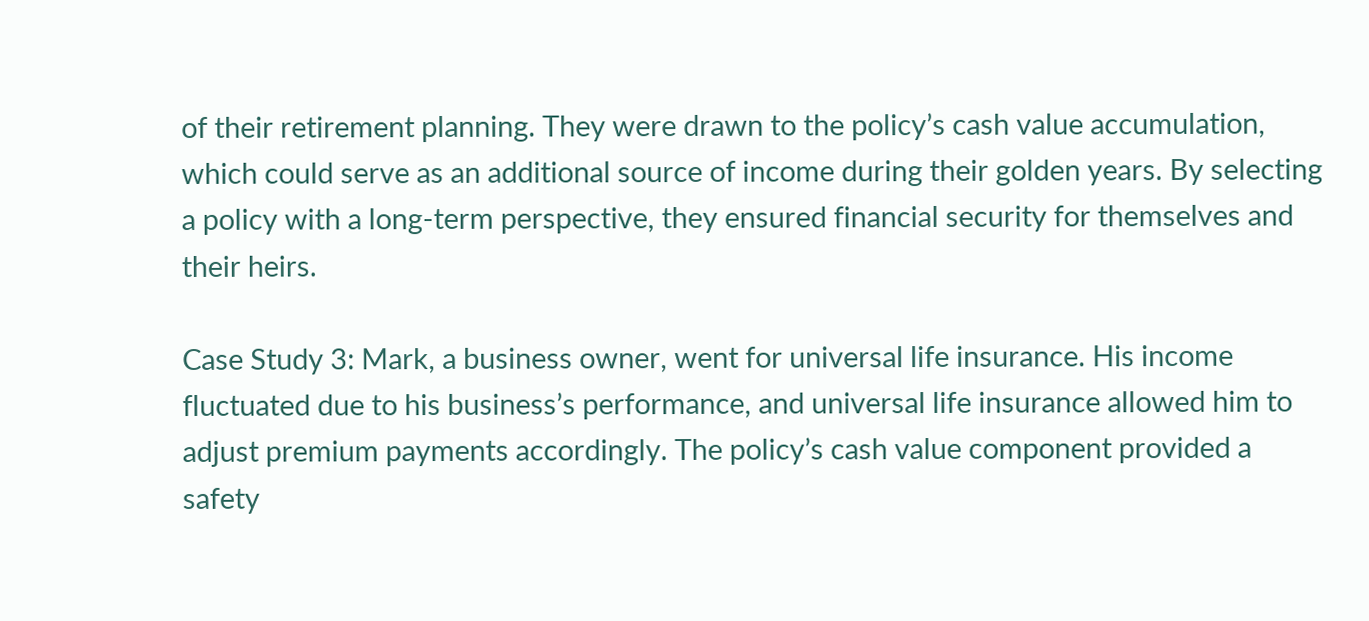of their retirement planning. They were drawn to the policy’s cash value accumulation, which could serve as an additional source of income during their golden years. By selecting a policy with a long-term perspective, they ensured financial security for themselves and their heirs.

Case Study 3: Mark, a business owner, went for universal life insurance. His income fluctuated due to his business’s performance, and universal life insurance allowed him to adjust premium payments accordingly. The policy’s cash value component provided a safety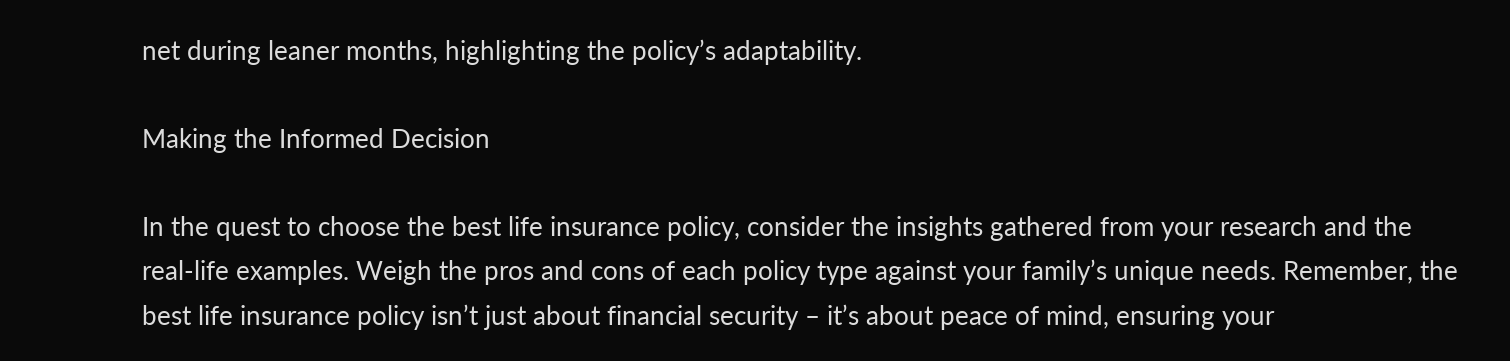net during leaner months, highlighting the policy’s adaptability.

Making the Informed Decision

In the quest to choose the best life insurance policy, consider the insights gathered from your research and the real-life examples. Weigh the pros and cons of each policy type against your family’s unique needs. Remember, the best life insurance policy isn’t just about financial security – it’s about peace of mind, ensuring your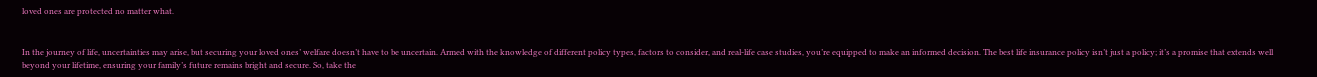loved ones are protected no matter what.


In the journey of life, uncertainties may arise, but securing your loved ones’ welfare doesn’t have to be uncertain. Armed with the knowledge of different policy types, factors to consider, and real-life case studies, you’re equipped to make an informed decision. The best life insurance policy isn’t just a policy; it’s a promise that extends well beyond your lifetime, ensuring your family’s future remains bright and secure. So, take the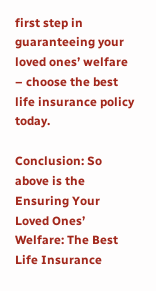first step in guaranteeing your loved ones’ welfare – choose the best life insurance policy today.

Conclusion: So above is the Ensuring Your Loved Ones’ Welfare: The Best Life Insurance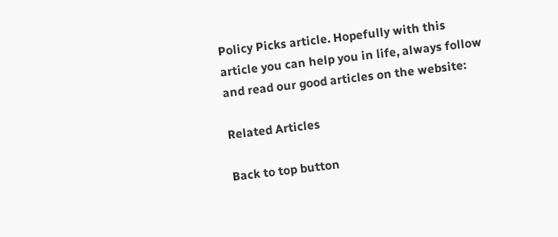Policy Picks article. Hopefully with this article you can help you in life, always follow and read our good articles on the website:

Related Articles

Back to top button